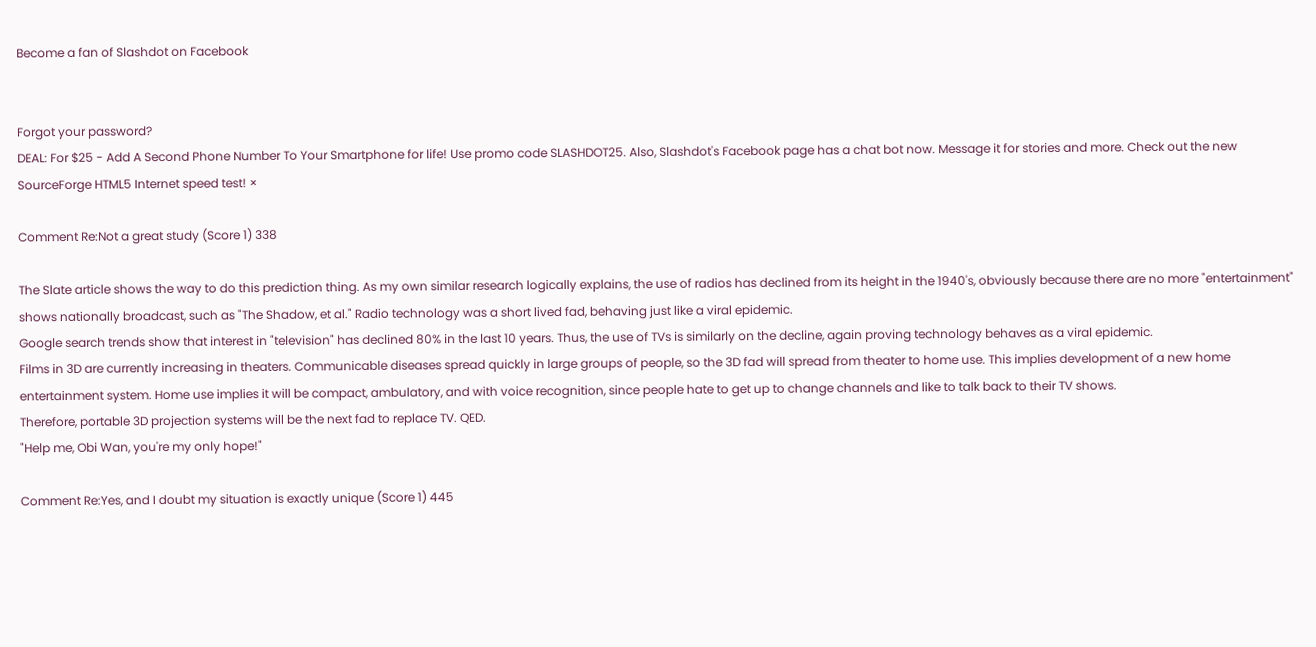Become a fan of Slashdot on Facebook


Forgot your password?
DEAL: For $25 - Add A Second Phone Number To Your Smartphone for life! Use promo code SLASHDOT25. Also, Slashdot's Facebook page has a chat bot now. Message it for stories and more. Check out the new SourceForge HTML5 Internet speed test! ×

Comment Re:Not a great study (Score 1) 338

The Slate article shows the way to do this prediction thing. As my own similar research logically explains, the use of radios has declined from its height in the 1940's, obviously because there are no more "entertainment" shows nationally broadcast, such as "The Shadow, et al." Radio technology was a short lived fad, behaving just like a viral epidemic.
Google search trends show that interest in "television" has declined 80% in the last 10 years. Thus, the use of TVs is similarly on the decline, again proving technology behaves as a viral epidemic.
Films in 3D are currently increasing in theaters. Communicable diseases spread quickly in large groups of people, so the 3D fad will spread from theater to home use. This implies development of a new home entertainment system. Home use implies it will be compact, ambulatory, and with voice recognition, since people hate to get up to change channels and like to talk back to their TV shows.
Therefore, portable 3D projection systems will be the next fad to replace TV. QED.
"Help me, Obi Wan, you're my only hope!"

Comment Re:Yes, and I doubt my situation is exactly unique (Score 1) 445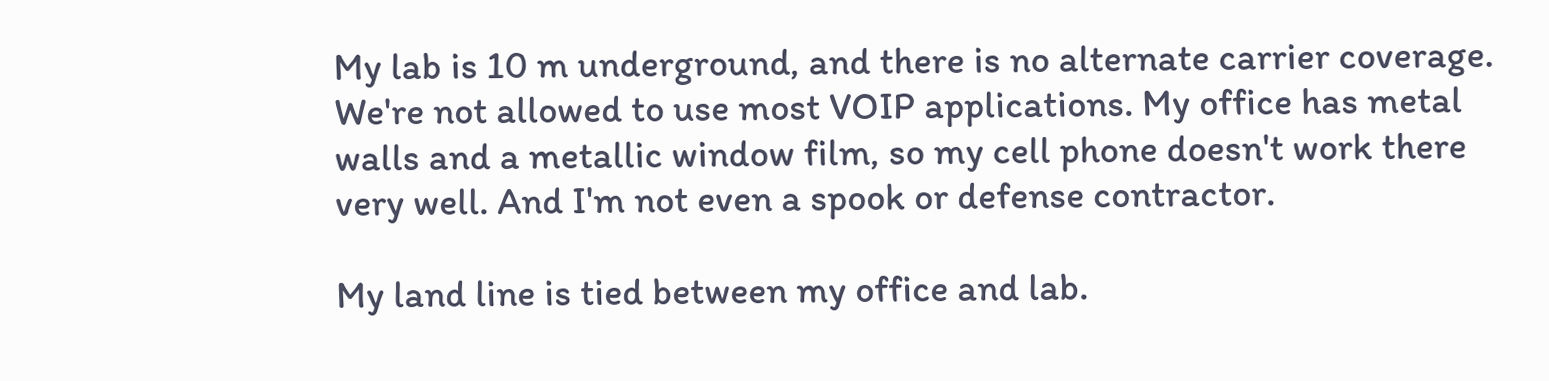My lab is 10 m underground, and there is no alternate carrier coverage. We're not allowed to use most VOIP applications. My office has metal walls and a metallic window film, so my cell phone doesn't work there very well. And I'm not even a spook or defense contractor.

My land line is tied between my office and lab.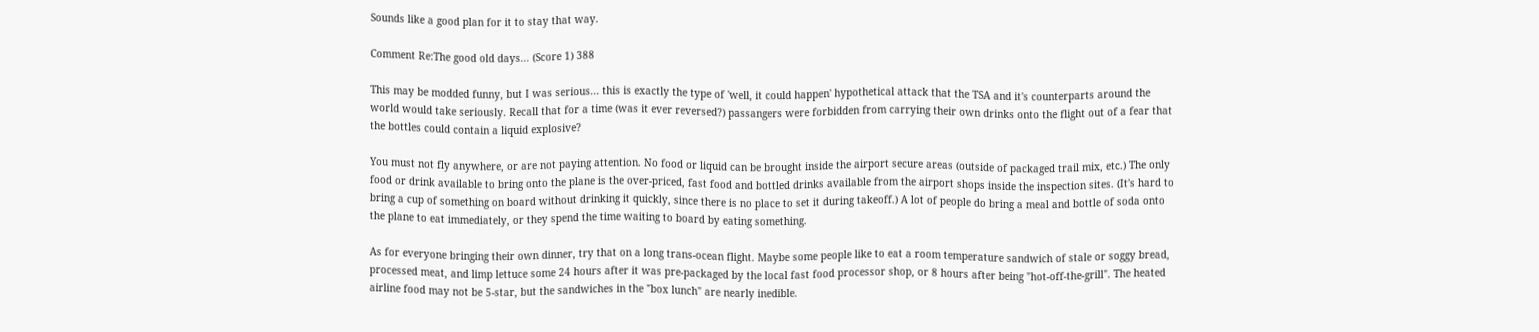Sounds like a good plan for it to stay that way.

Comment Re:The good old days... (Score 1) 388

This may be modded funny, but I was serious... this is exactly the type of 'well, it could happen' hypothetical attack that the TSA and it's counterparts around the world would take seriously. Recall that for a time (was it ever reversed?) passangers were forbidden from carrying their own drinks onto the flight out of a fear that the bottles could contain a liquid explosive?

You must not fly anywhere, or are not paying attention. No food or liquid can be brought inside the airport secure areas (outside of packaged trail mix, etc.) The only food or drink available to bring onto the plane is the over-priced, fast food and bottled drinks available from the airport shops inside the inspection sites. (It's hard to bring a cup of something on board without drinking it quickly, since there is no place to set it during takeoff.) A lot of people do bring a meal and bottle of soda onto the plane to eat immediately, or they spend the time waiting to board by eating something.

As for everyone bringing their own dinner, try that on a long trans-ocean flight. Maybe some people like to eat a room temperature sandwich of stale or soggy bread, processed meat, and limp lettuce some 24 hours after it was pre-packaged by the local fast food processor shop, or 8 hours after being "hot-off-the-grill". The heated airline food may not be 5-star, but the sandwiches in the "box lunch" are nearly inedible.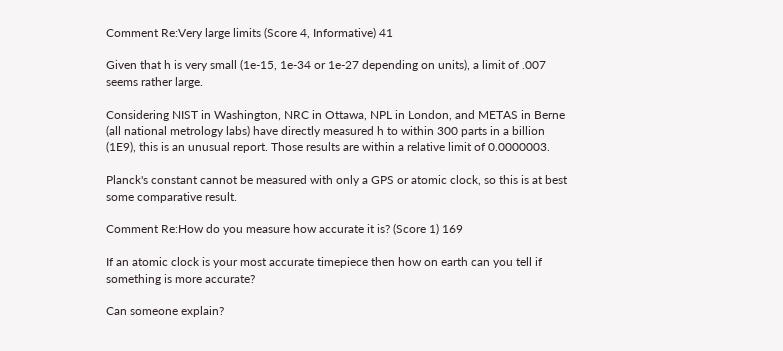Comment Re:Very large limits (Score 4, Informative) 41

Given that h is very small (1e-15, 1e-34 or 1e-27 depending on units), a limit of .007 seems rather large.

Considering NIST in Washington, NRC in Ottawa, NPL in London, and METAS in Berne (all national metrology labs) have directly measured h to within 300 parts in a billion (1E9), this is an unusual report. Those results are within a relative limit of 0.0000003.

Planck's constant cannot be measured with only a GPS or atomic clock, so this is at best some comparative result.

Comment Re:How do you measure how accurate it is? (Score 1) 169

If an atomic clock is your most accurate timepiece then how on earth can you tell if something is more accurate?

Can someone explain?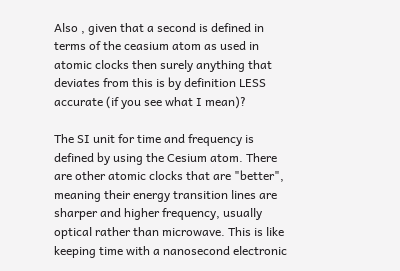Also , given that a second is defined in terms of the ceasium atom as used in atomic clocks then surely anything that deviates from this is by definition LESS accurate (if you see what I mean)?

The SI unit for time and frequency is defined by using the Cesium atom. There are other atomic clocks that are "better", meaning their energy transition lines are sharper and higher frequency, usually optical rather than microwave. This is like keeping time with a nanosecond electronic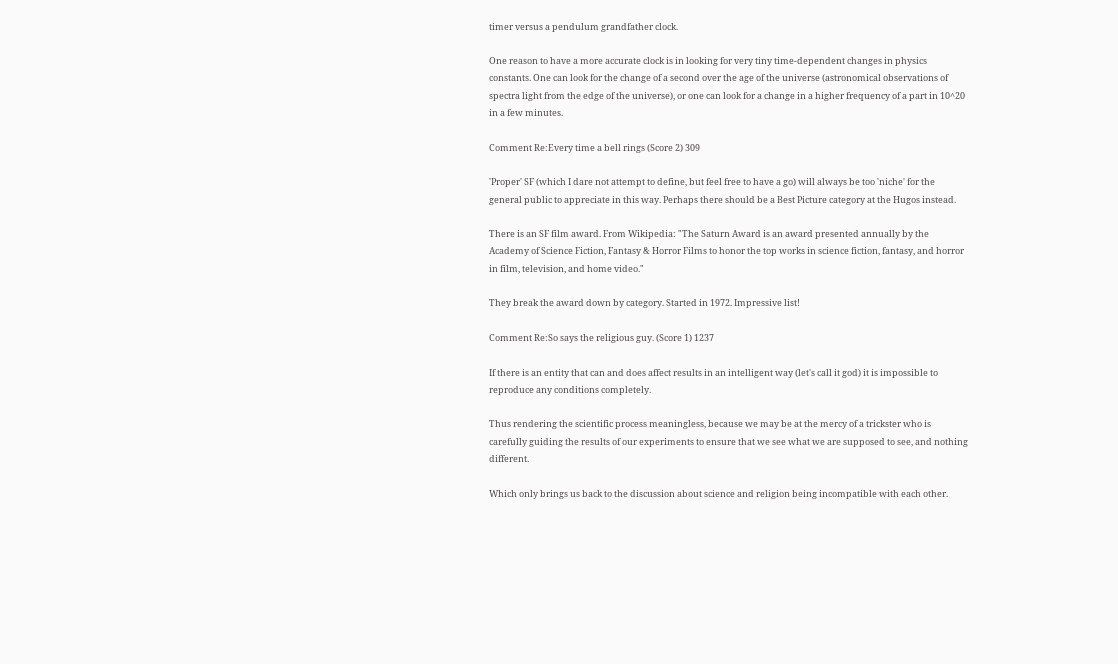timer versus a pendulum grandfather clock.

One reason to have a more accurate clock is in looking for very tiny time-dependent changes in physics constants. One can look for the change of a second over the age of the universe (astronomical observations of spectra light from the edge of the universe), or one can look for a change in a higher frequency of a part in 10^20 in a few minutes.

Comment Re:Every time a bell rings (Score 2) 309

'Proper' SF (which I dare not attempt to define, but feel free to have a go) will always be too 'niche' for the general public to appreciate in this way. Perhaps there should be a Best Picture category at the Hugos instead.

There is an SF film award. From Wikipedia: "The Saturn Award is an award presented annually by the Academy of Science Fiction, Fantasy & Horror Films to honor the top works in science fiction, fantasy, and horror in film, television, and home video."

They break the award down by category. Started in 1972. Impressive list!

Comment Re:So says the religious guy. (Score 1) 1237

If there is an entity that can and does affect results in an intelligent way (let's call it god) it is impossible to reproduce any conditions completely.

Thus rendering the scientific process meaningless, because we may be at the mercy of a trickster who is carefully guiding the results of our experiments to ensure that we see what we are supposed to see, and nothing different.

Which only brings us back to the discussion about science and religion being incompatible with each other.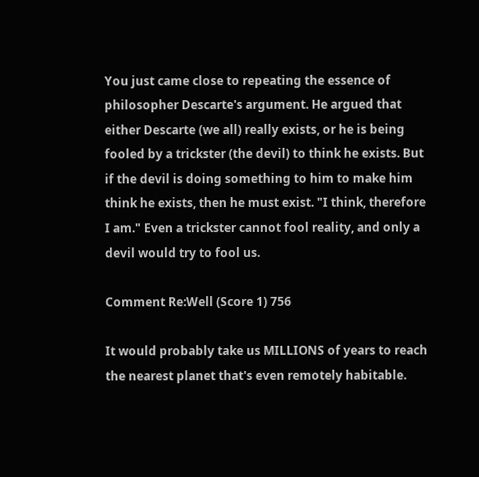You just came close to repeating the essence of philosopher Descarte's argument. He argued that either Descarte (we all) really exists, or he is being fooled by a trickster (the devil) to think he exists. But if the devil is doing something to him to make him think he exists, then he must exist. "I think, therefore I am." Even a trickster cannot fool reality, and only a devil would try to fool us.

Comment Re:Well (Score 1) 756

It would probably take us MILLIONS of years to reach the nearest planet that's even remotely habitable.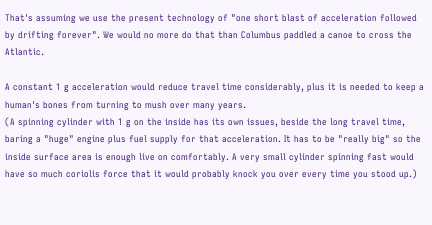That's assuming we use the present technology of "one short blast of acceleration followed by drifting forever". We would no more do that than Columbus paddled a canoe to cross the Atlantic.

A constant 1 g acceleration would reduce travel time considerably, plus it is needed to keep a human's bones from turning to mush over many years.
(A spinning cylinder with 1 g on the inside has its own issues, beside the long travel time, baring a "huge" engine plus fuel supply for that acceleration. It has to be "really big" so the inside surface area is enough live on comfortably. A very small cylinder spinning fast would have so much coriolis force that it would probably knock you over every time you stood up.)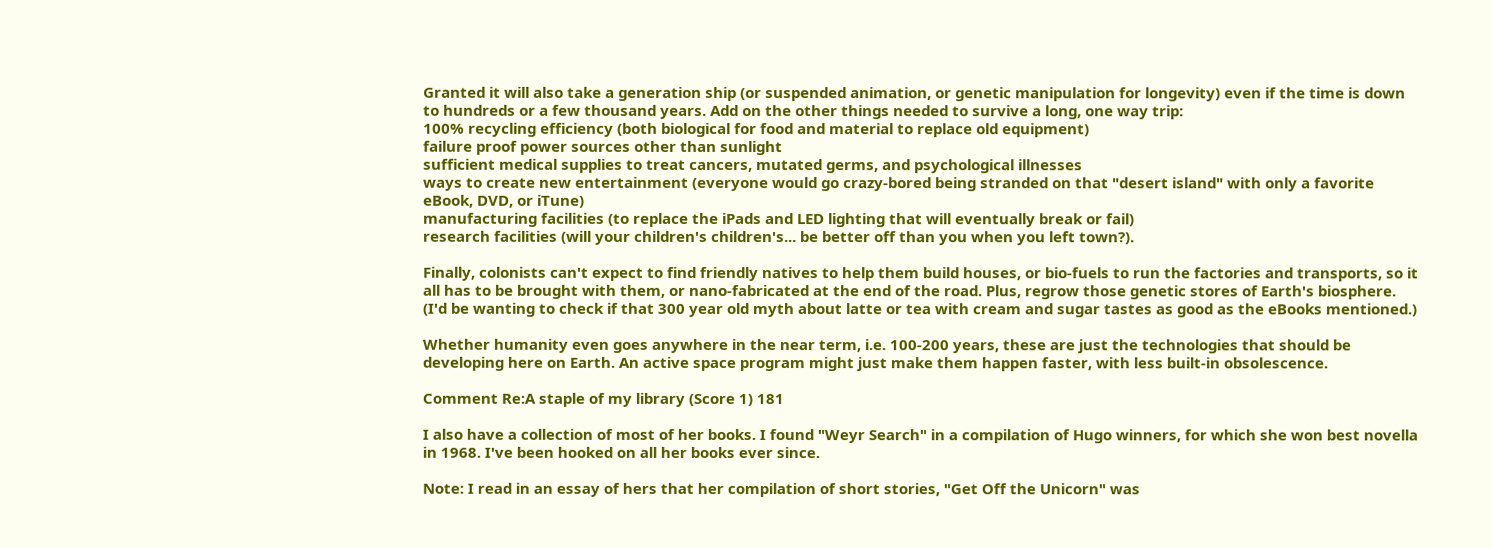Granted it will also take a generation ship (or suspended animation, or genetic manipulation for longevity) even if the time is down to hundreds or a few thousand years. Add on the other things needed to survive a long, one way trip:
100% recycling efficiency (both biological for food and material to replace old equipment)
failure proof power sources other than sunlight
sufficient medical supplies to treat cancers, mutated germs, and psychological illnesses
ways to create new entertainment (everyone would go crazy-bored being stranded on that "desert island" with only a favorite eBook, DVD, or iTune)
manufacturing facilities (to replace the iPads and LED lighting that will eventually break or fail)
research facilities (will your children's children's... be better off than you when you left town?).

Finally, colonists can't expect to find friendly natives to help them build houses, or bio-fuels to run the factories and transports, so it all has to be brought with them, or nano-fabricated at the end of the road. Plus, regrow those genetic stores of Earth's biosphere. (I'd be wanting to check if that 300 year old myth about latte or tea with cream and sugar tastes as good as the eBooks mentioned.)

Whether humanity even goes anywhere in the near term, i.e. 100-200 years, these are just the technologies that should be developing here on Earth. An active space program might just make them happen faster, with less built-in obsolescence.

Comment Re:A staple of my library (Score 1) 181

I also have a collection of most of her books. I found "Weyr Search" in a compilation of Hugo winners, for which she won best novella in 1968. I've been hooked on all her books ever since.

Note: I read in an essay of hers that her compilation of short stories, "Get Off the Unicorn" was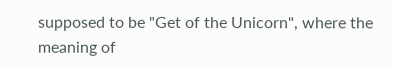supposed to be "Get of the Unicorn", where the meaning of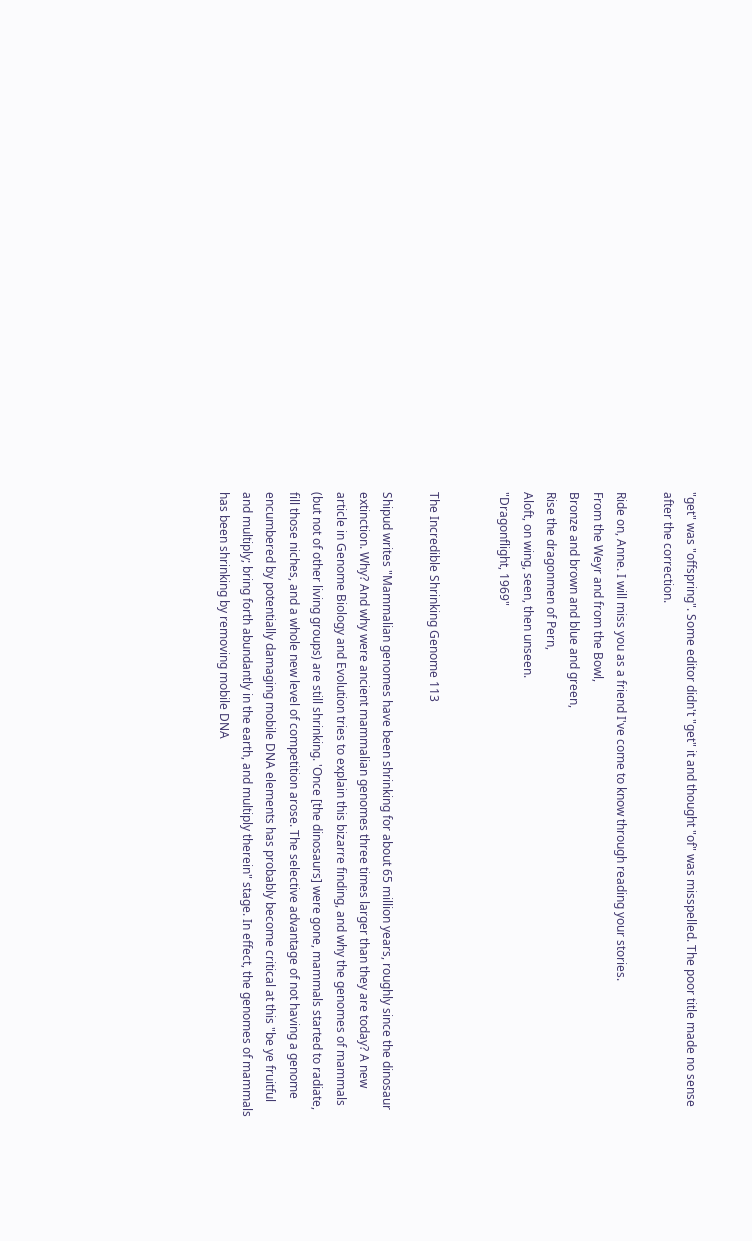"get" was "offspring". Some editor didn't "get" it and thought "of" was misspelled. The poor title made no sense after the correction.

Ride on, Anne. I will miss you as a friend I've come to know through reading your stories.
From the Weyr and from the Bowl,
Bronze and brown and blue and green,
Rise the dragonmen of Pern,
Aloft, on wing, seen, then unseen.
"Dragonflight, 1969"


The Incredible Shrinking Genome 113

Shipud writes "Mammalian genomes have been shrinking for about 65 million years, roughly since the dinosaur extinction. Why? And why were ancient mammalian genomes three times larger than they are today? A new article in Genome Biology and Evolution tries to explain this bizarre finding, and why the genomes of mammals (but not of other living groups) are still shrinking. 'Once [the dinosaurs] were gone, mammals started to radiate, fill those niches, and a whole new level of competition arose. The selective advantage of not having a genome encumbered by potentially damaging mobile DNA elements has probably become critical at this "be ye fruitful and multiply; bring forth abundantly in the earth, and multiply therein" stage. In effect, the genomes of mammals has been shrinking by removing mobile DNA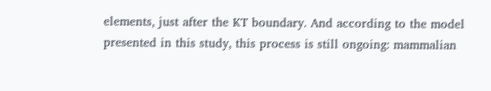elements, just after the KT boundary. And according to the model presented in this study, this process is still ongoing: mammalian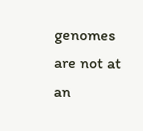genomes are not at an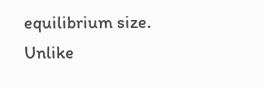equilibrium size. Unlike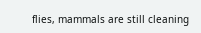flies, mammals are still cleaning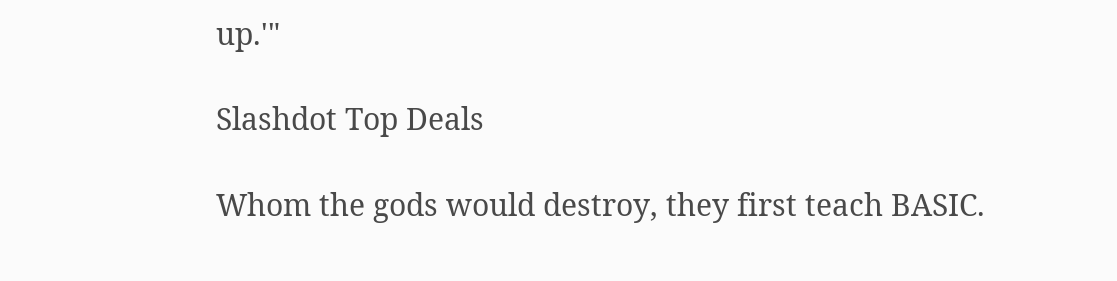up.'"

Slashdot Top Deals

Whom the gods would destroy, they first teach BASIC.